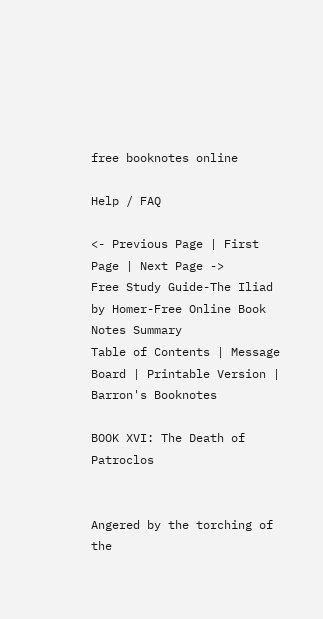free booknotes online

Help / FAQ

<- Previous Page | First Page | Next Page ->
Free Study Guide-The Iliad by Homer-Free Online Book Notes Summary
Table of Contents | Message Board | Printable Version | Barron's Booknotes

BOOK XVI: The Death of Patroclos


Angered by the torching of the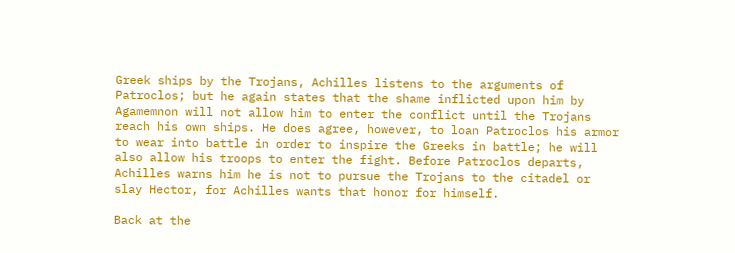Greek ships by the Trojans, Achilles listens to the arguments of Patroclos; but he again states that the shame inflicted upon him by Agamemnon will not allow him to enter the conflict until the Trojans reach his own ships. He does agree, however, to loan Patroclos his armor to wear into battle in order to inspire the Greeks in battle; he will also allow his troops to enter the fight. Before Patroclos departs, Achilles warns him he is not to pursue the Trojans to the citadel or slay Hector, for Achilles wants that honor for himself.

Back at the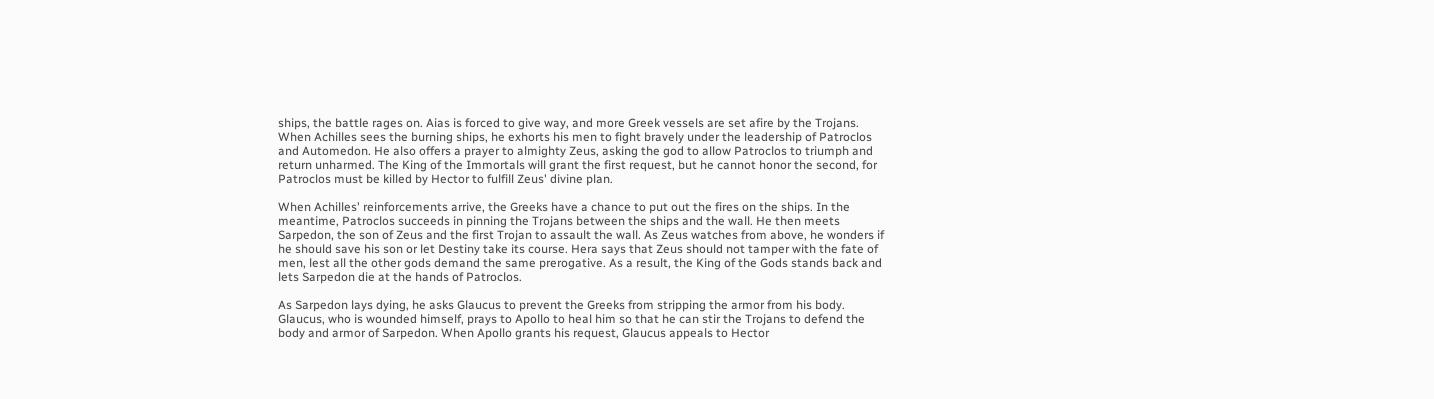ships, the battle rages on. Aias is forced to give way, and more Greek vessels are set afire by the Trojans. When Achilles sees the burning ships, he exhorts his men to fight bravely under the leadership of Patroclos and Automedon. He also offers a prayer to almighty Zeus, asking the god to allow Patroclos to triumph and return unharmed. The King of the Immortals will grant the first request, but he cannot honor the second, for Patroclos must be killed by Hector to fulfill Zeus' divine plan.

When Achilles' reinforcements arrive, the Greeks have a chance to put out the fires on the ships. In the meantime, Patroclos succeeds in pinning the Trojans between the ships and the wall. He then meets Sarpedon, the son of Zeus and the first Trojan to assault the wall. As Zeus watches from above, he wonders if he should save his son or let Destiny take its course. Hera says that Zeus should not tamper with the fate of men, lest all the other gods demand the same prerogative. As a result, the King of the Gods stands back and lets Sarpedon die at the hands of Patroclos.

As Sarpedon lays dying, he asks Glaucus to prevent the Greeks from stripping the armor from his body. Glaucus, who is wounded himself, prays to Apollo to heal him so that he can stir the Trojans to defend the body and armor of Sarpedon. When Apollo grants his request, Glaucus appeals to Hector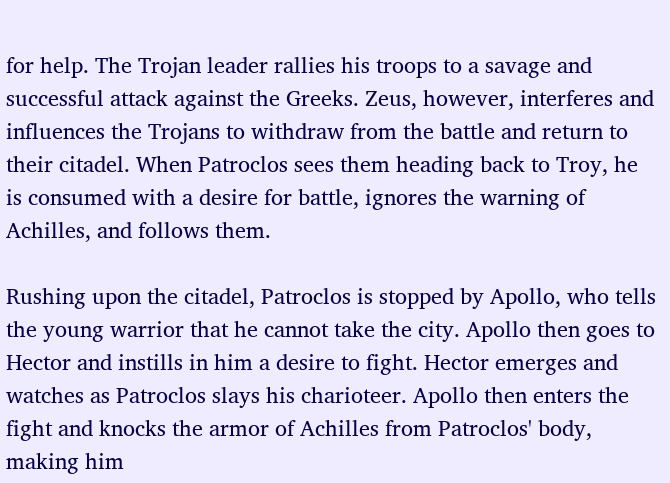for help. The Trojan leader rallies his troops to a savage and successful attack against the Greeks. Zeus, however, interferes and influences the Trojans to withdraw from the battle and return to their citadel. When Patroclos sees them heading back to Troy, he is consumed with a desire for battle, ignores the warning of Achilles, and follows them.

Rushing upon the citadel, Patroclos is stopped by Apollo, who tells the young warrior that he cannot take the city. Apollo then goes to Hector and instills in him a desire to fight. Hector emerges and watches as Patroclos slays his charioteer. Apollo then enters the fight and knocks the armor of Achilles from Patroclos' body, making him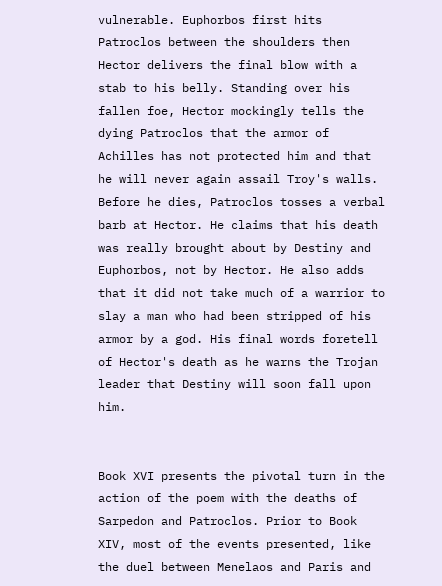vulnerable. Euphorbos first hits Patroclos between the shoulders then Hector delivers the final blow with a stab to his belly. Standing over his fallen foe, Hector mockingly tells the dying Patroclos that the armor of Achilles has not protected him and that he will never again assail Troy's walls. Before he dies, Patroclos tosses a verbal barb at Hector. He claims that his death was really brought about by Destiny and Euphorbos, not by Hector. He also adds that it did not take much of a warrior to slay a man who had been stripped of his armor by a god. His final words foretell of Hector's death as he warns the Trojan leader that Destiny will soon fall upon him.


Book XVI presents the pivotal turn in the action of the poem with the deaths of Sarpedon and Patroclos. Prior to Book XIV, most of the events presented, like the duel between Menelaos and Paris and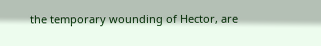the temporary wounding of Hector, are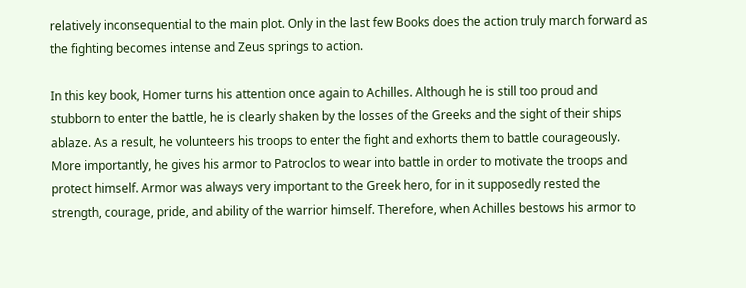relatively inconsequential to the main plot. Only in the last few Books does the action truly march forward as the fighting becomes intense and Zeus springs to action.

In this key book, Homer turns his attention once again to Achilles. Although he is still too proud and stubborn to enter the battle, he is clearly shaken by the losses of the Greeks and the sight of their ships ablaze. As a result, he volunteers his troops to enter the fight and exhorts them to battle courageously. More importantly, he gives his armor to Patroclos to wear into battle in order to motivate the troops and protect himself. Armor was always very important to the Greek hero, for in it supposedly rested the strength, courage, pride, and ability of the warrior himself. Therefore, when Achilles bestows his armor to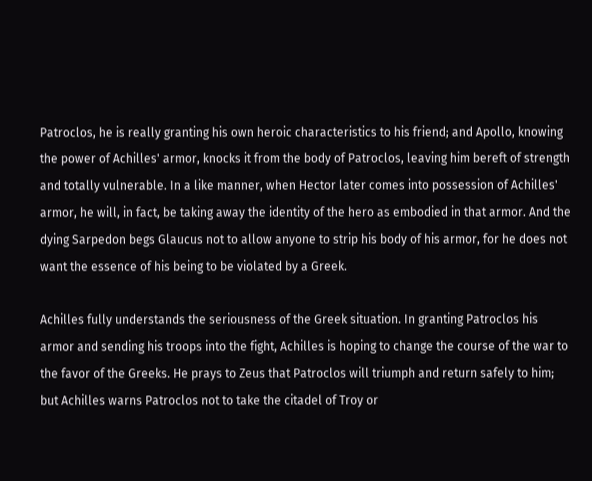Patroclos, he is really granting his own heroic characteristics to his friend; and Apollo, knowing the power of Achilles' armor, knocks it from the body of Patroclos, leaving him bereft of strength and totally vulnerable. In a like manner, when Hector later comes into possession of Achilles' armor, he will, in fact, be taking away the identity of the hero as embodied in that armor. And the dying Sarpedon begs Glaucus not to allow anyone to strip his body of his armor, for he does not want the essence of his being to be violated by a Greek.

Achilles fully understands the seriousness of the Greek situation. In granting Patroclos his armor and sending his troops into the fight, Achilles is hoping to change the course of the war to the favor of the Greeks. He prays to Zeus that Patroclos will triumph and return safely to him; but Achilles warns Patroclos not to take the citadel of Troy or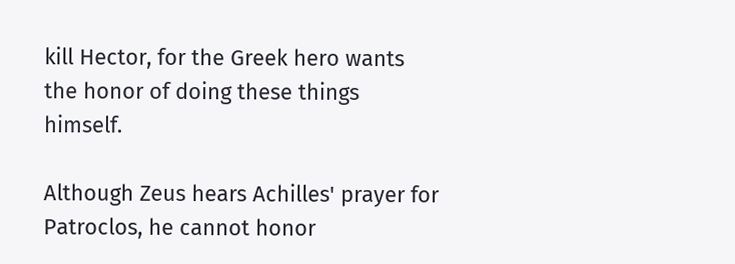kill Hector, for the Greek hero wants the honor of doing these things himself.

Although Zeus hears Achilles' prayer for Patroclos, he cannot honor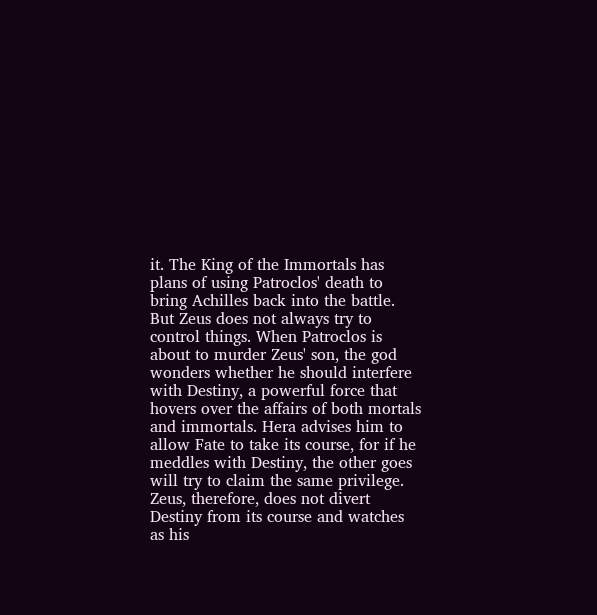it. The King of the Immortals has plans of using Patroclos' death to bring Achilles back into the battle. But Zeus does not always try to control things. When Patroclos is about to murder Zeus' son, the god wonders whether he should interfere with Destiny, a powerful force that hovers over the affairs of both mortals and immortals. Hera advises him to allow Fate to take its course, for if he meddles with Destiny, the other goes will try to claim the same privilege. Zeus, therefore, does not divert Destiny from its course and watches as his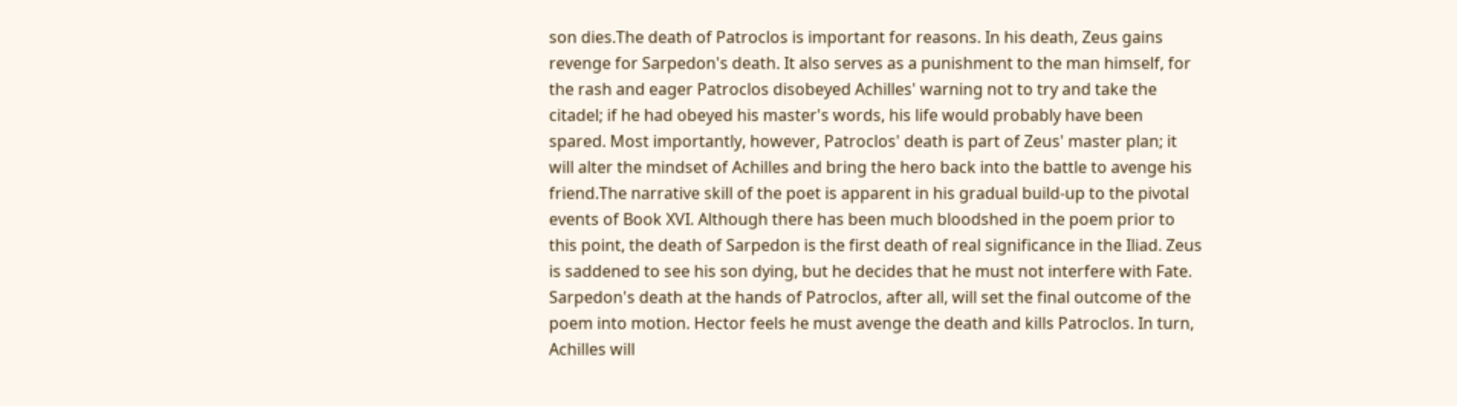son dies.The death of Patroclos is important for reasons. In his death, Zeus gains revenge for Sarpedon's death. It also serves as a punishment to the man himself, for the rash and eager Patroclos disobeyed Achilles' warning not to try and take the citadel; if he had obeyed his master's words, his life would probably have been spared. Most importantly, however, Patroclos' death is part of Zeus' master plan; it will alter the mindset of Achilles and bring the hero back into the battle to avenge his friend.The narrative skill of the poet is apparent in his gradual build-up to the pivotal events of Book XVI. Although there has been much bloodshed in the poem prior to this point, the death of Sarpedon is the first death of real significance in the Iliad. Zeus is saddened to see his son dying, but he decides that he must not interfere with Fate. Sarpedon's death at the hands of Patroclos, after all, will set the final outcome of the poem into motion. Hector feels he must avenge the death and kills Patroclos. In turn, Achilles will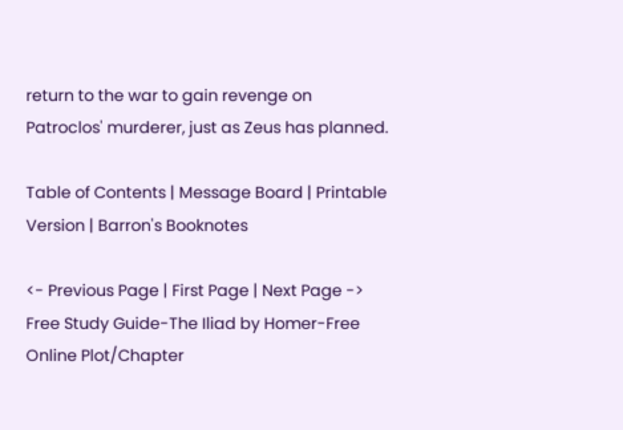return to the war to gain revenge on Patroclos' murderer, just as Zeus has planned.

Table of Contents | Message Board | Printable Version | Barron's Booknotes

<- Previous Page | First Page | Next Page ->
Free Study Guide-The Iliad by Homer-Free Online Plot/Chapter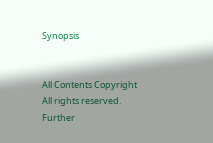Synopsis


All Contents Copyright
All rights reserved. Further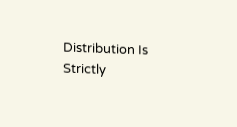Distribution Is Strictly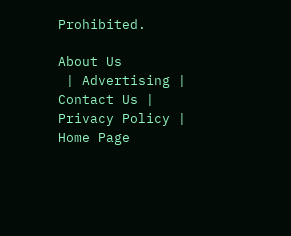Prohibited.

About Us
 | Advertising | Contact Us | Privacy Policy | Home Page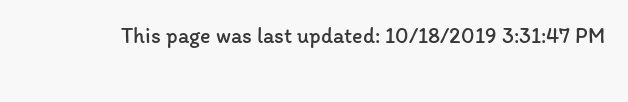This page was last updated: 10/18/2019 3:31:47 PM